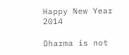Happy New Year 2014

Dharma is not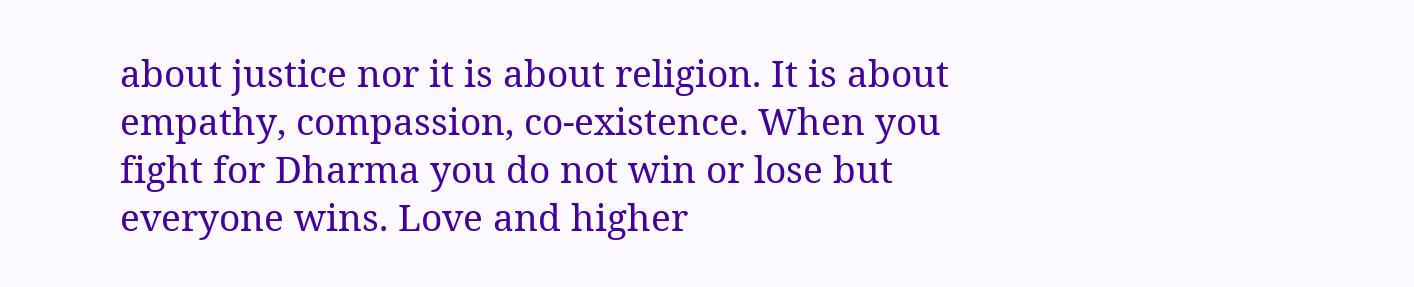about justice nor it is about religion. It is about empathy, compassion, co-existence. When you fight for Dharma you do not win or lose but everyone wins. Love and higher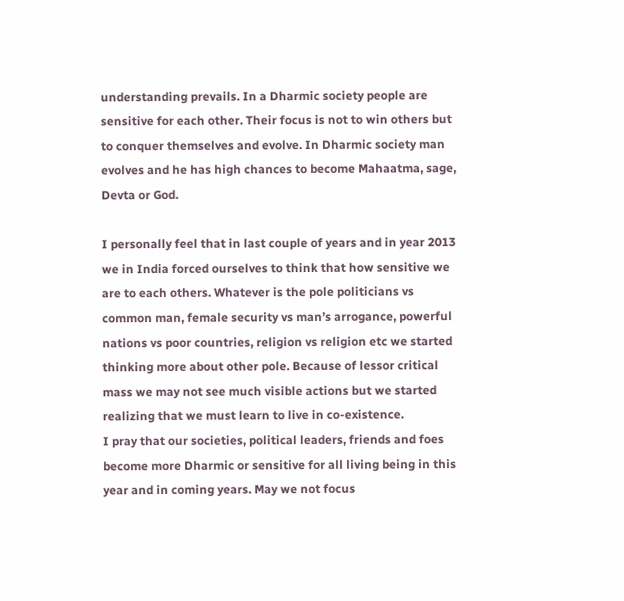understanding prevails. In a Dharmic society people are sensitive for each other. Their focus is not to win others but to conquer themselves and evolve. In Dharmic society man evolves and he has high chances to become Mahaatma, sage, Devta or God.

I personally feel that in last couple of years and in year 2013 we in India forced ourselves to think that how sensitive we are to each others. Whatever is the pole politicians vs common man, female security vs man’s arrogance, powerful nations vs poor countries, religion vs religion etc we started thinking more about other pole. Because of lessor critical mass we may not see much visible actions but we started realizing that we must learn to live in co-existence.
I pray that our societies, political leaders, friends and foes become more Dharmic or sensitive for all living being in this year and in coming years. May we not focus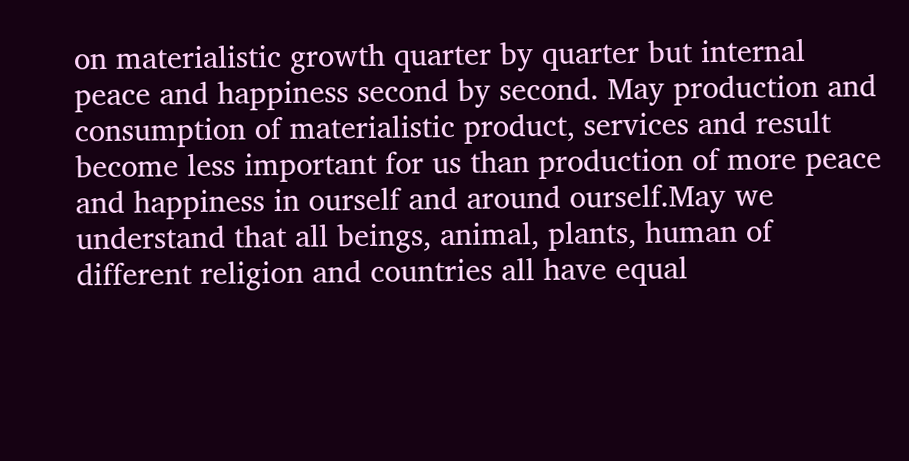on materialistic growth quarter by quarter but internal peace and happiness second by second. May production and consumption of materialistic product, services and result become less important for us than production of more peace and happiness in ourself and around ourself.May we understand that all beings, animal, plants, human of different religion and countries all have equal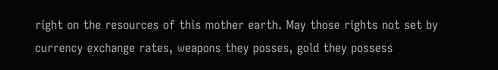right on the resources of this mother earth. May those rights not set by currency exchange rates, weapons they posses, gold they possess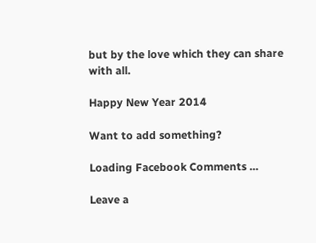but by the love which they can share with all.

Happy New Year 2014

Want to add something?

Loading Facebook Comments ...

Leave a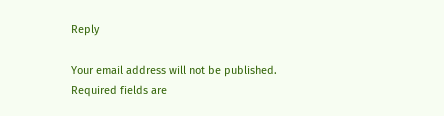Reply

Your email address will not be published. Required fields are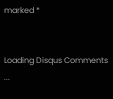marked *


Loading Disqus Comments ...